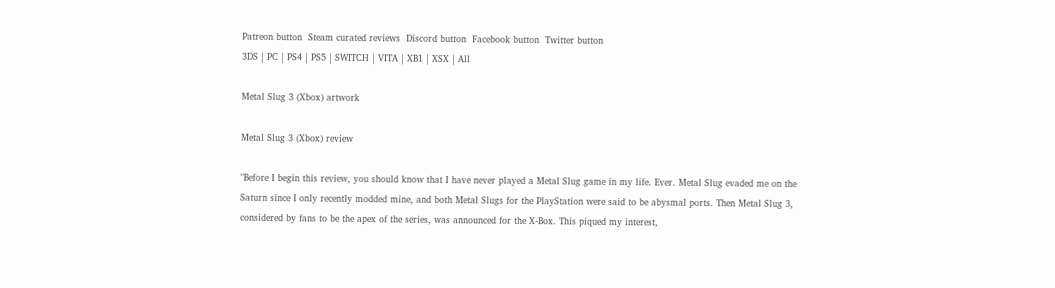Patreon button  Steam curated reviews  Discord button  Facebook button  Twitter button
3DS | PC | PS4 | PS5 | SWITCH | VITA | XB1 | XSX | All

Metal Slug 3 (Xbox) artwork

Metal Slug 3 (Xbox) review

"Before I begin this review, you should know that I have never played a Metal Slug game in my life. Ever. Metal Slug evaded me on the Saturn since I only recently modded mine, and both Metal Slugs for the PlayStation were said to be abysmal ports. Then Metal Slug 3, considered by fans to be the apex of the series, was announced for the X-Box. This piqued my interest,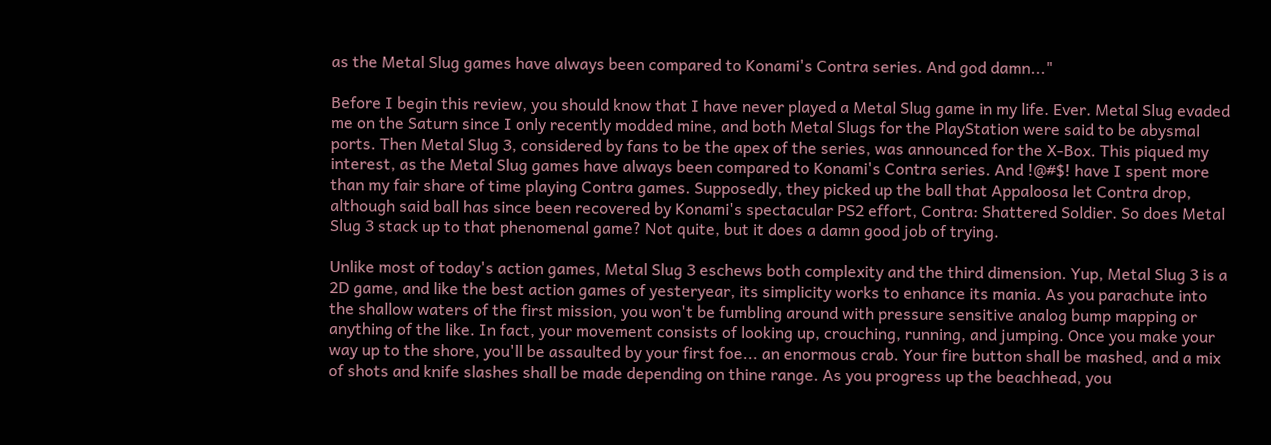as the Metal Slug games have always been compared to Konami's Contra series. And god damn..."

Before I begin this review, you should know that I have never played a Metal Slug game in my life. Ever. Metal Slug evaded me on the Saturn since I only recently modded mine, and both Metal Slugs for the PlayStation were said to be abysmal ports. Then Metal Slug 3, considered by fans to be the apex of the series, was announced for the X-Box. This piqued my interest, as the Metal Slug games have always been compared to Konami's Contra series. And !@#$! have I spent more than my fair share of time playing Contra games. Supposedly, they picked up the ball that Appaloosa let Contra drop, although said ball has since been recovered by Konami's spectacular PS2 effort, Contra: Shattered Soldier. So does Metal Slug 3 stack up to that phenomenal game? Not quite, but it does a damn good job of trying.

Unlike most of today's action games, Metal Slug 3 eschews both complexity and the third dimension. Yup, Metal Slug 3 is a 2D game, and like the best action games of yesteryear, its simplicity works to enhance its mania. As you parachute into the shallow waters of the first mission, you won't be fumbling around with pressure sensitive analog bump mapping or anything of the like. In fact, your movement consists of looking up, crouching, running, and jumping. Once you make your way up to the shore, you'll be assaulted by your first foe... an enormous crab. Your fire button shall be mashed, and a mix of shots and knife slashes shall be made depending on thine range. As you progress up the beachhead, you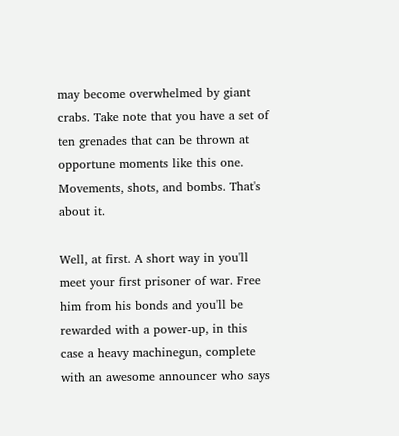may become overwhelmed by giant crabs. Take note that you have a set of ten grenades that can be thrown at opportune moments like this one. Movements, shots, and bombs. That's about it.

Well, at first. A short way in you'll meet your first prisoner of war. Free him from his bonds and you'll be rewarded with a power-up, in this case a heavy machinegun, complete with an awesome announcer who says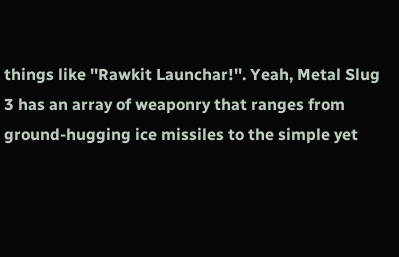things like ''Rawkit Launchar!''. Yeah, Metal Slug 3 has an array of weaponry that ranges from ground-hugging ice missiles to the simple yet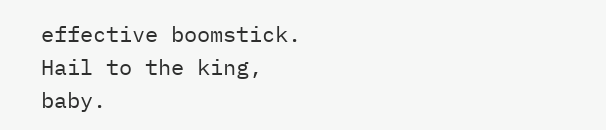effective boomstick. Hail to the king, baby.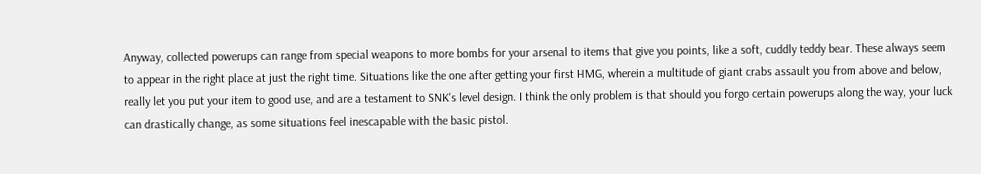Anyway, collected powerups can range from special weapons to more bombs for your arsenal to items that give you points, like a soft, cuddly teddy bear. These always seem to appear in the right place at just the right time. Situations like the one after getting your first HMG, wherein a multitude of giant crabs assault you from above and below, really let you put your item to good use, and are a testament to SNK's level design. I think the only problem is that should you forgo certain powerups along the way, your luck can drastically change, as some situations feel inescapable with the basic pistol.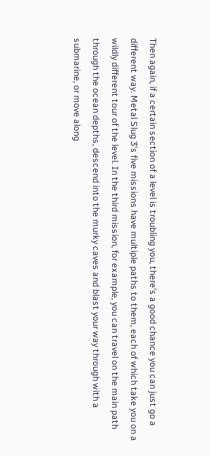Then again, if a certain section of a level is troubling you, there's a good chance you can just go a different way. Metal Slug 3's five missions have multiple paths to them, each of which take you on a wildly different tour of the level. In the third mission, for example, you can travel on the main path through the ocean depths, descend into the murky caves and blast your way through with a submarine, or move along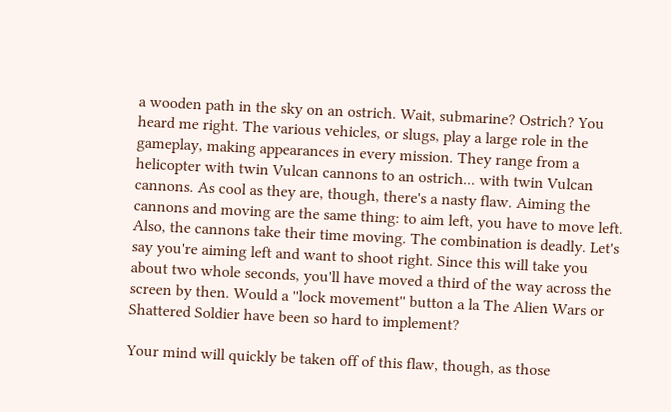a wooden path in the sky on an ostrich. Wait, submarine? Ostrich? You heard me right. The various vehicles, or slugs, play a large role in the gameplay, making appearances in every mission. They range from a helicopter with twin Vulcan cannons to an ostrich... with twin Vulcan cannons. As cool as they are, though, there's a nasty flaw. Aiming the cannons and moving are the same thing: to aim left, you have to move left. Also, the cannons take their time moving. The combination is deadly. Let's say you're aiming left and want to shoot right. Since this will take you about two whole seconds, you'll have moved a third of the way across the screen by then. Would a ''lock movement'' button a la The Alien Wars or Shattered Soldier have been so hard to implement?

Your mind will quickly be taken off of this flaw, though, as those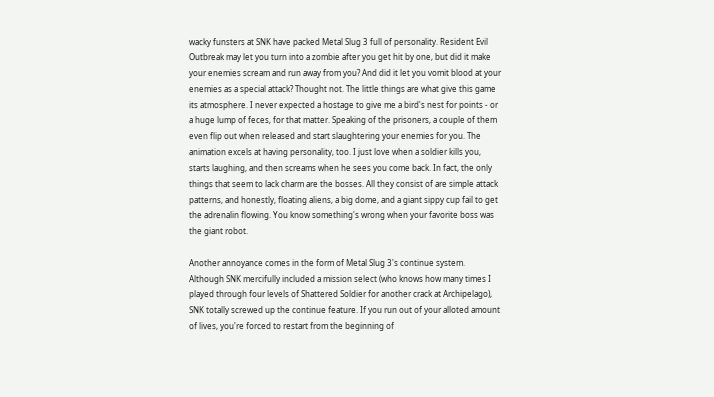wacky funsters at SNK have packed Metal Slug 3 full of personality. Resident Evil Outbreak may let you turn into a zombie after you get hit by one, but did it make your enemies scream and run away from you? And did it let you vomit blood at your enemies as a special attack? Thought not. The little things are what give this game its atmosphere. I never expected a hostage to give me a bird's nest for points - or a huge lump of feces, for that matter. Speaking of the prisoners, a couple of them even flip out when released and start slaughtering your enemies for you. The animation excels at having personality, too. I just love when a soldier kills you, starts laughing, and then screams when he sees you come back. In fact, the only things that seem to lack charm are the bosses. All they consist of are simple attack patterns, and honestly, floating aliens, a big dome, and a giant sippy cup fail to get the adrenalin flowing. You know something's wrong when your favorite boss was the giant robot.

Another annoyance comes in the form of Metal Slug 3's continue system. Although SNK mercifully included a mission select (who knows how many times I played through four levels of Shattered Soldier for another crack at Archipelago), SNK totally screwed up the continue feature. If you run out of your alloted amount of lives, you're forced to restart from the beginning of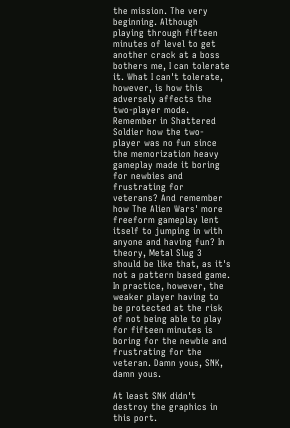the mission. The very beginning. Although playing through fifteen minutes of level to get another crack at a boss bothers me, I can tolerate it. What I can't tolerate, however, is how this adversely affects the two-player mode. Remember in Shattered Soldier how the two-player was no fun since the memorization heavy gameplay made it boring for newbies and frustrating for veterans? And remember how The Alien Wars' more freeform gameplay lent itself to jumping in with anyone and having fun? In theory, Metal Slug 3 should be like that, as it's not a pattern based game. In practice, however, the weaker player having to be protected at the risk of not being able to play for fifteen minutes is boring for the newbie and frustrating for the veteran. Damn yous, SNK, damn yous.

At least SNK didn't destroy the graphics in this port.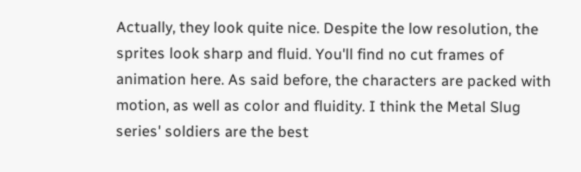Actually, they look quite nice. Despite the low resolution, the sprites look sharp and fluid. You'll find no cut frames of animation here. As said before, the characters are packed with motion, as well as color and fluidity. I think the Metal Slug series' soldiers are the best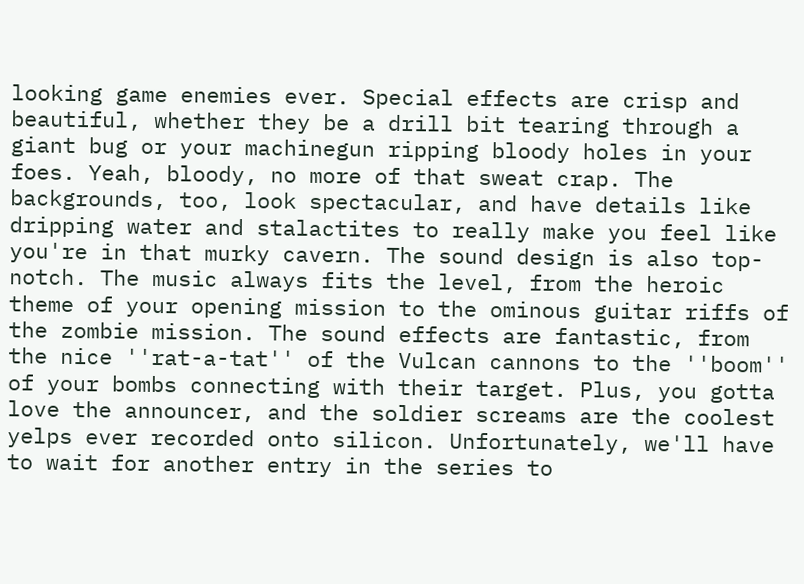looking game enemies ever. Special effects are crisp and beautiful, whether they be a drill bit tearing through a giant bug or your machinegun ripping bloody holes in your foes. Yeah, bloody, no more of that sweat crap. The backgrounds, too, look spectacular, and have details like dripping water and stalactites to really make you feel like you're in that murky cavern. The sound design is also top-notch. The music always fits the level, from the heroic theme of your opening mission to the ominous guitar riffs of the zombie mission. The sound effects are fantastic, from the nice ''rat-a-tat'' of the Vulcan cannons to the ''boom'' of your bombs connecting with their target. Plus, you gotta love the announcer, and the soldier screams are the coolest yelps ever recorded onto silicon. Unfortunately, we'll have to wait for another entry in the series to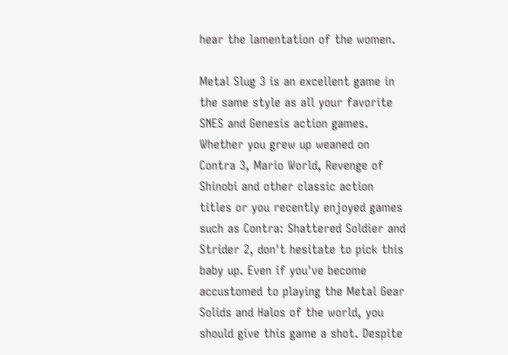hear the lamentation of the women.

Metal Slug 3 is an excellent game in the same style as all your favorite SNES and Genesis action games. Whether you grew up weaned on Contra 3, Mario World, Revenge of Shinobi and other classic action titles or you recently enjoyed games such as Contra: Shattered Soldier and Strider 2, don't hesitate to pick this baby up. Even if you've become accustomed to playing the Metal Gear Solids and Halos of the world, you should give this game a shot. Despite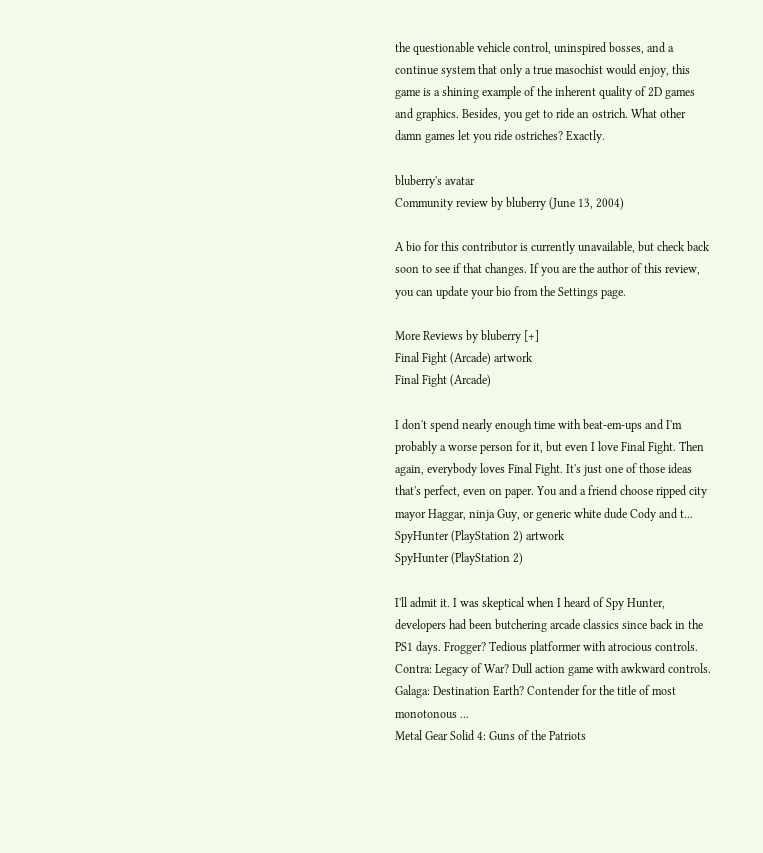the questionable vehicle control, uninspired bosses, and a continue system that only a true masochist would enjoy, this game is a shining example of the inherent quality of 2D games and graphics. Besides, you get to ride an ostrich. What other damn games let you ride ostriches? Exactly.

bluberry's avatar
Community review by bluberry (June 13, 2004)

A bio for this contributor is currently unavailable, but check back soon to see if that changes. If you are the author of this review, you can update your bio from the Settings page.

More Reviews by bluberry [+]
Final Fight (Arcade) artwork
Final Fight (Arcade)

I don't spend nearly enough time with beat-em-ups and I'm probably a worse person for it, but even I love Final Fight. Then again, everybody loves Final Fight. It's just one of those ideas that's perfect, even on paper. You and a friend choose ripped city mayor Haggar, ninja Guy, or generic white dude Cody and t...
SpyHunter (PlayStation 2) artwork
SpyHunter (PlayStation 2)

I'll admit it. I was skeptical when I heard of Spy Hunter, developers had been butchering arcade classics since back in the PS1 days. Frogger? Tedious platformer with atrocious controls. Contra: Legacy of War? Dull action game with awkward controls. Galaga: Destination Earth? Contender for the title of most monotonous ...
Metal Gear Solid 4: Guns of the Patriots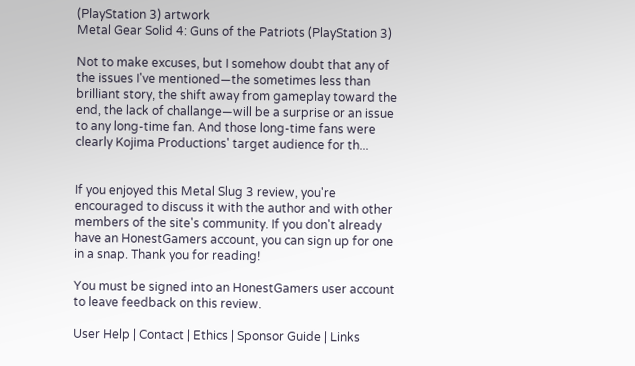(PlayStation 3) artwork
Metal Gear Solid 4: Guns of the Patriots (PlayStation 3)

Not to make excuses, but I somehow doubt that any of the issues I've mentioned—the sometimes less than brilliant story, the shift away from gameplay toward the end, the lack of challange—will be a surprise or an issue to any long-time fan. And those long-time fans were clearly Kojima Productions' target audience for th...


If you enjoyed this Metal Slug 3 review, you're encouraged to discuss it with the author and with other members of the site's community. If you don't already have an HonestGamers account, you can sign up for one in a snap. Thank you for reading!

You must be signed into an HonestGamers user account to leave feedback on this review.

User Help | Contact | Ethics | Sponsor Guide | Links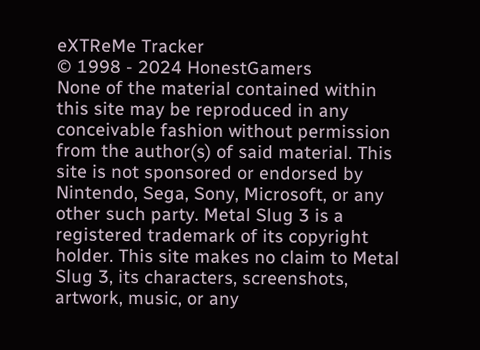eXTReMe Tracker
© 1998 - 2024 HonestGamers
None of the material contained within this site may be reproduced in any conceivable fashion without permission from the author(s) of said material. This site is not sponsored or endorsed by Nintendo, Sega, Sony, Microsoft, or any other such party. Metal Slug 3 is a registered trademark of its copyright holder. This site makes no claim to Metal Slug 3, its characters, screenshots, artwork, music, or any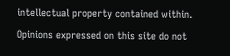intellectual property contained within. Opinions expressed on this site do not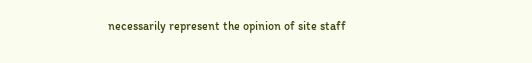necessarily represent the opinion of site staff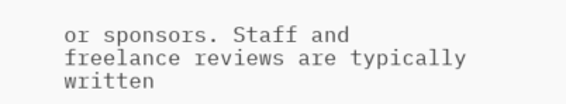or sponsors. Staff and freelance reviews are typically written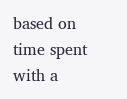based on time spent with a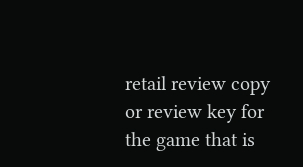retail review copy or review key for the game that is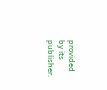provided by its publisher.